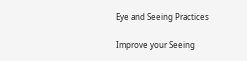Eye and Seeing Practices

Improve your Seeing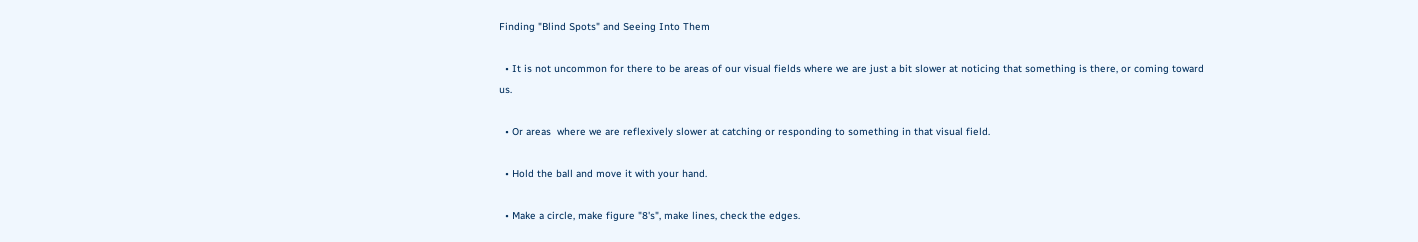Finding "Blind Spots" and Seeing Into Them

  • It is not uncommon for there to be areas of our visual fields where we are just a bit slower at noticing that something is there, or coming toward us.

  • Or areas  where we are reflexively slower at catching or responding to something in that visual field.

  • Hold the ball and move it with your hand.

  • Make a circle, make figure "8's", make lines, check the edges.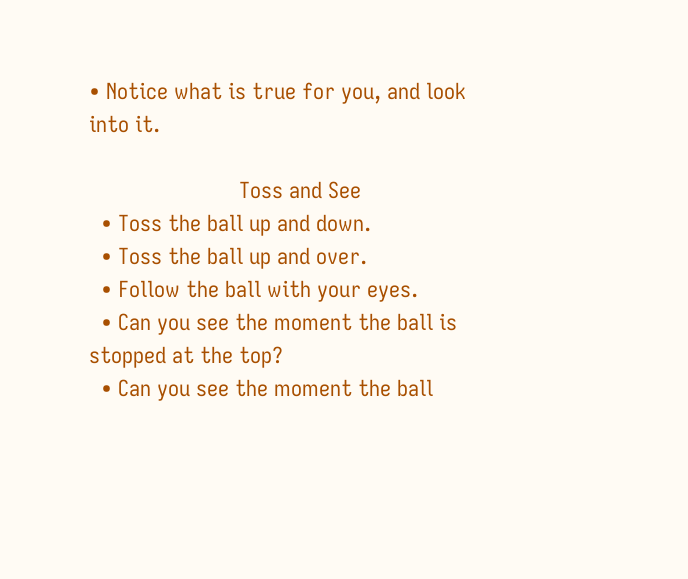• Notice what is true for you, and look into it.

                         Toss and See
  • Toss the ball up and down.
  • Toss the ball up and over.
  • Follow the ball with your eyes.
  • Can you see the moment the ball is stopped at the top?
  • Can you see the moment the ball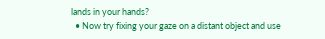lands in your hands?
  • Now try fixing your gaze on a distant object and use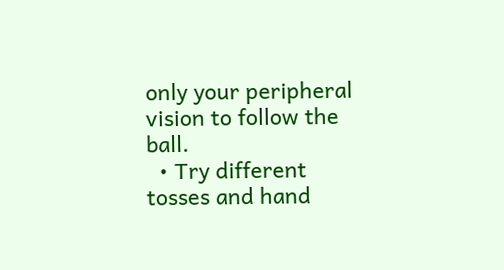only your peripheral vision to follow the ball.
  • Try different tosses and hand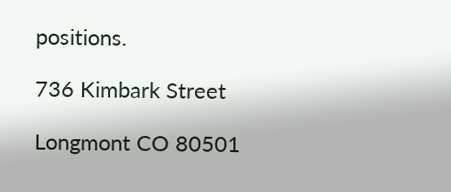positions.

736 Kimbark Street

Longmont CO 80501